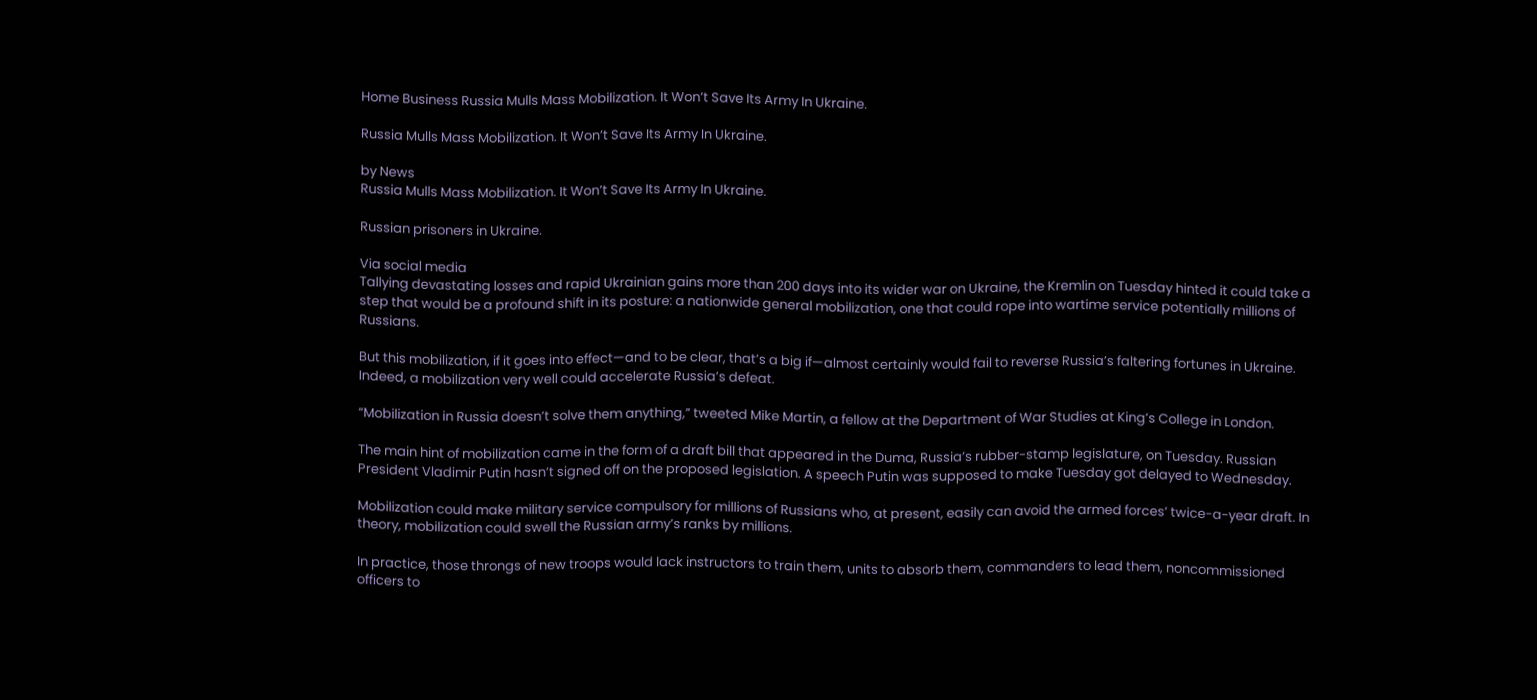Home Business Russia Mulls Mass Mobilization. It Won’t Save Its Army In Ukraine.

Russia Mulls Mass Mobilization. It Won’t Save Its Army In Ukraine.

by News
Russia Mulls Mass Mobilization. It Won’t Save Its Army In Ukraine.

Russian prisoners in Ukraine.

Via social media
Tallying devastating losses and rapid Ukrainian gains more than 200 days into its wider war on Ukraine, the Kremlin on Tuesday hinted it could take a step that would be a profound shift in its posture: a nationwide general mobilization, one that could rope into wartime service potentially millions of Russians.

But this mobilization, if it goes into effect—and to be clear, that’s a big if—almost certainly would fail to reverse Russia’s faltering fortunes in Ukraine. Indeed, a mobilization very well could accelerate Russia’s defeat.

“Mobilization in Russia doesn’t solve them anything,” tweeted Mike Martin, a fellow at the Department of War Studies at King’s College in London.

The main hint of mobilization came in the form of a draft bill that appeared in the Duma, Russia’s rubber-stamp legislature, on Tuesday. Russian President Vladimir Putin hasn’t signed off on the proposed legislation. A speech Putin was supposed to make Tuesday got delayed to Wednesday.

Mobilization could make military service compulsory for millions of Russians who, at present, easily can avoid the armed forces’ twice-a-year draft. In theory, mobilization could swell the Russian army’s ranks by millions.

In practice, those throngs of new troops would lack instructors to train them, units to absorb them, commanders to lead them, noncommissioned officers to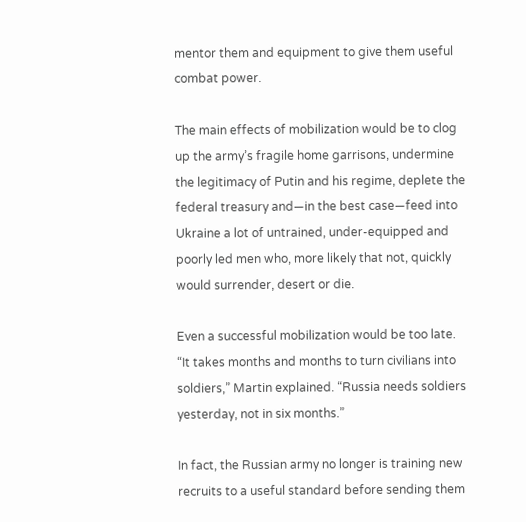mentor them and equipment to give them useful combat power.

The main effects of mobilization would be to clog up the army’s fragile home garrisons, undermine the legitimacy of Putin and his regime, deplete the federal treasury and—in the best case—feed into Ukraine a lot of untrained, under-equipped and poorly led men who, more likely that not, quickly would surrender, desert or die.

Even a successful mobilization would be too late. “It takes months and months to turn civilians into soldiers,” Martin explained. “Russia needs soldiers yesterday, not in six months.”

In fact, the Russian army no longer is training new recruits to a useful standard before sending them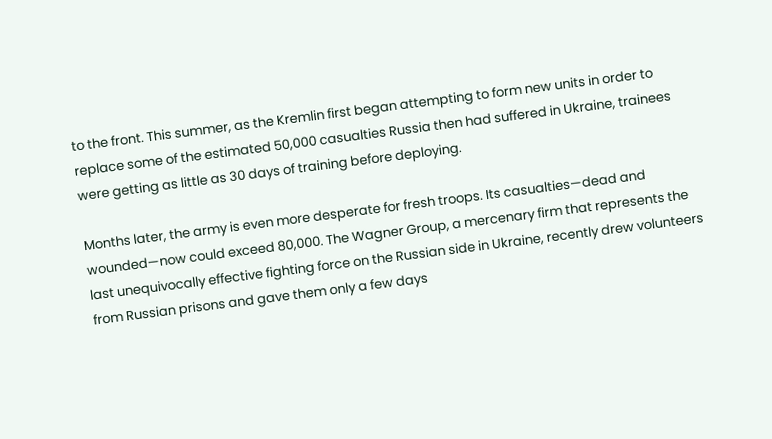to the front. This summer, as the Kremlin first began attempting to form new units in order to replace some of the estimated 50,000 casualties Russia then had suffered in Ukraine, trainees were getting as little as 30 days of training before deploying.

Months later, the army is even more desperate for fresh troops. Its casualties—dead and wounded—now could exceed 80,000. The Wagner Group, a mercenary firm that represents the last unequivocally effective fighting force on the Russian side in Ukraine, recently drew volunteers from Russian prisons and gave them only a few days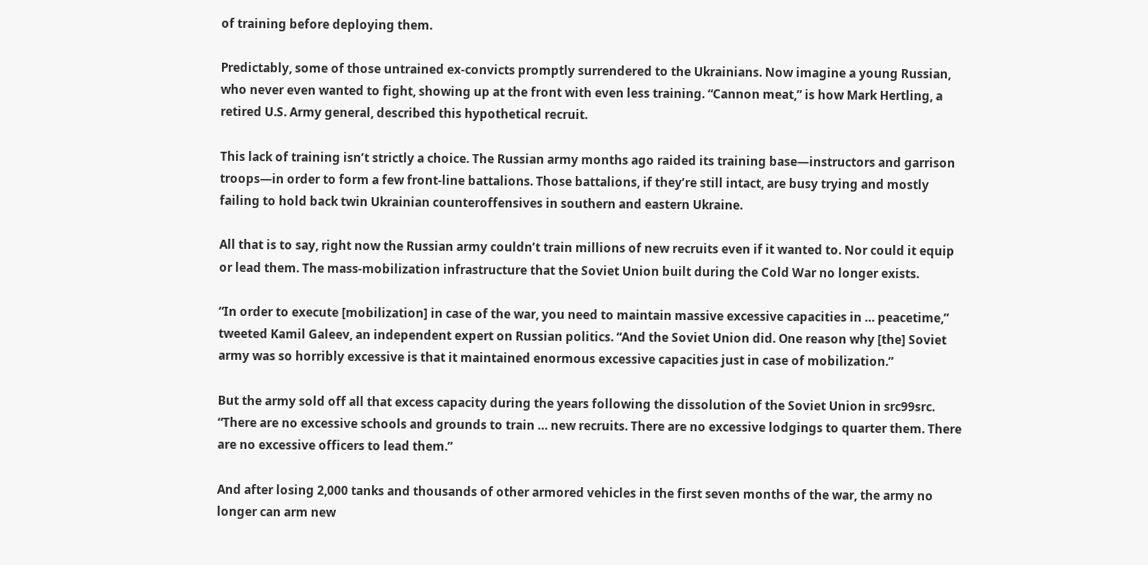of training before deploying them.

Predictably, some of those untrained ex-convicts promptly surrendered to the Ukrainians. Now imagine a young Russian, who never even wanted to fight, showing up at the front with even less training. “Cannon meat,” is how Mark Hertling, a retired U.S. Army general, described this hypothetical recruit.

This lack of training isn’t strictly a choice. The Russian army months ago raided its training base—instructors and garrison troops—in order to form a few front-line battalions. Those battalions, if they’re still intact, are busy trying and mostly failing to hold back twin Ukrainian counteroffensives in southern and eastern Ukraine.

All that is to say, right now the Russian army couldn’t train millions of new recruits even if it wanted to. Nor could it equip or lead them. The mass-mobilization infrastructure that the Soviet Union built during the Cold War no longer exists.

“In order to execute [mobilization] in case of the war, you need to maintain massive excessive capacities in … peacetime,” tweeted Kamil Galeev, an independent expert on Russian politics. “And the Soviet Union did. One reason why [the] Soviet army was so horribly excessive is that it maintained enormous excessive capacities just in case of mobilization.”

But the army sold off all that excess capacity during the years following the dissolution of the Soviet Union in src99src. “There are no excessive schools and grounds to train … new recruits. There are no excessive lodgings to quarter them. There are no excessive officers to lead them.”

And after losing 2,000 tanks and thousands of other armored vehicles in the first seven months of the war, the army no longer can arm new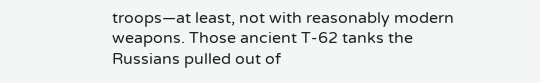troops—at least, not with reasonably modern weapons. Those ancient T-62 tanks the Russians pulled out of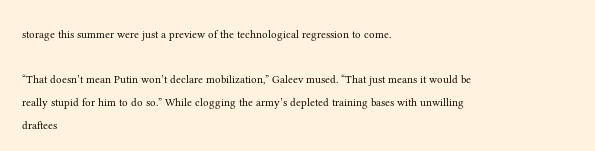storage this summer were just a preview of the technological regression to come.

“That doesn’t mean Putin won’t declare mobilization,” Galeev mused. “That just means it would be really stupid for him to do so.” While clogging the army’s depleted training bases with unwilling draftees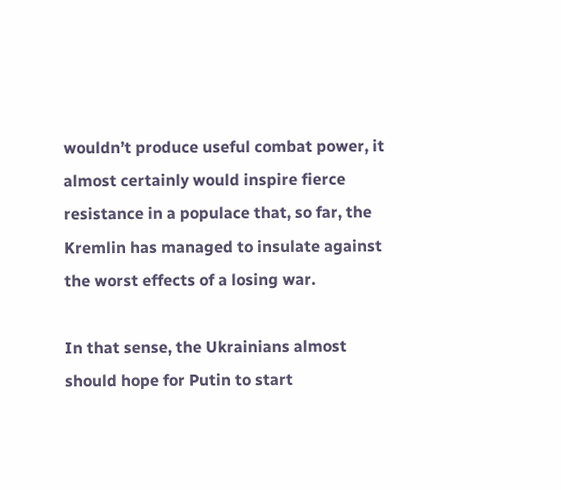wouldn’t produce useful combat power, it almost certainly would inspire fierce resistance in a populace that, so far, the Kremlin has managed to insulate against the worst effects of a losing war.

In that sense, the Ukrainians almost should hope for Putin to start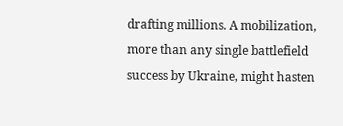drafting millions. A mobilization, more than any single battlefield success by Ukraine, might hasten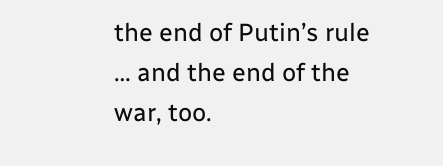the end of Putin’s rule … and the end of the war, too.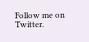Follow me on Twitter.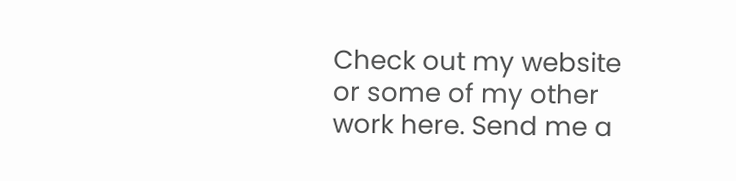Check out my website or some of my other work here. Send me a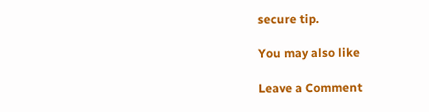secure tip.

You may also like

Leave a Comment